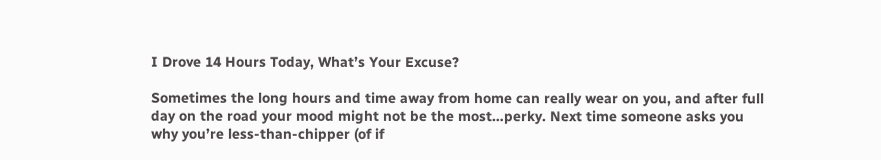I Drove 14 Hours Today, What’s Your Excuse?

Sometimes the long hours and time away from home can really wear on you, and after full day on the road your mood might not be the most…perky. Next time someone asks you why you’re less-than-chipper (of if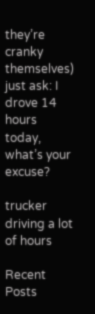they’re cranky themselves) just ask: I drove 14 hours today, what’s your excuse?

trucker driving a lot of hours

Recent Posts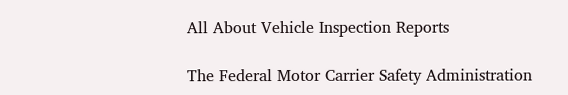All About Vehicle Inspection Reports

The Federal Motor Carrier Safety Administration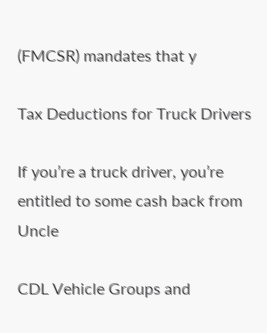(FMCSR) mandates that y

Tax Deductions for Truck Drivers

If you’re a truck driver, you’re entitled to some cash back from Uncle

CDL Vehicle Groups and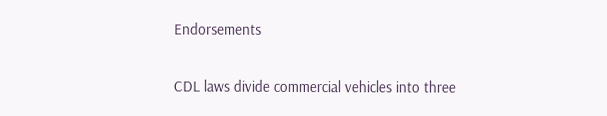Endorsements

CDL laws divide commercial vehicles into three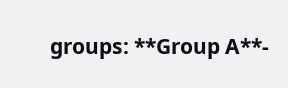groups: **Group A**-